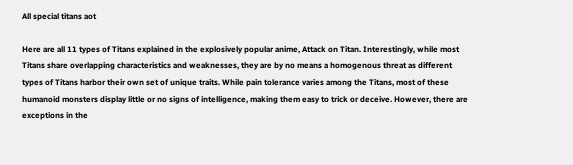All special titans aot

Here are all 11 types of Titans explained in the explosively popular anime, Attack on Titan. Interestingly, while most Titans share overlapping characteristics and weaknesses, they are by no means a homogenous threat as different types of Titans harbor their own set of unique traits. While pain tolerance varies among the Titans, most of these humanoid monsters display little or no signs of intelligence, making them easy to trick or deceive. However, there are exceptions in the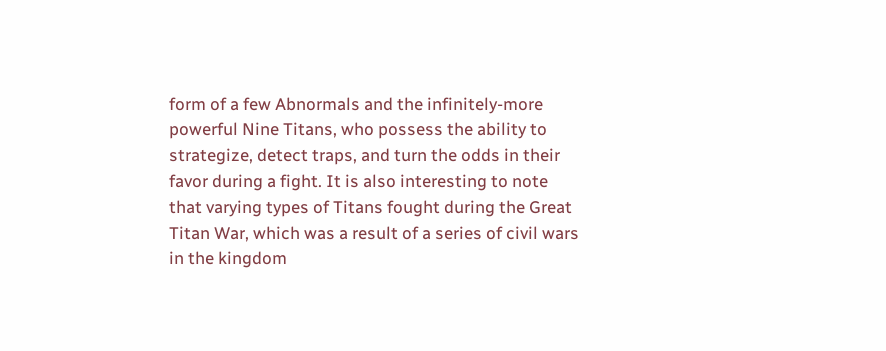form of a few Abnormals and the infinitely-more powerful Nine Titans, who possess the ability to strategize, detect traps, and turn the odds in their favor during a fight. It is also interesting to note that varying types of Titans fought during the Great Titan War, which was a result of a series of civil wars in the kingdom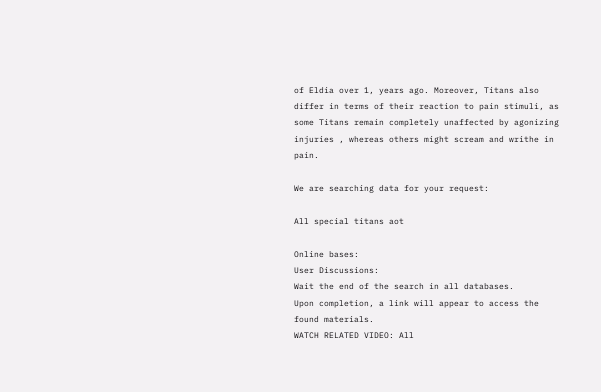of Eldia over 1, years ago. Moreover, Titans also differ in terms of their reaction to pain stimuli, as some Titans remain completely unaffected by agonizing injuries , whereas others might scream and writhe in pain.

We are searching data for your request:

All special titans aot

Online bases:
User Discussions:
Wait the end of the search in all databases.
Upon completion, a link will appear to access the found materials.
WATCH RELATED VIDEO: All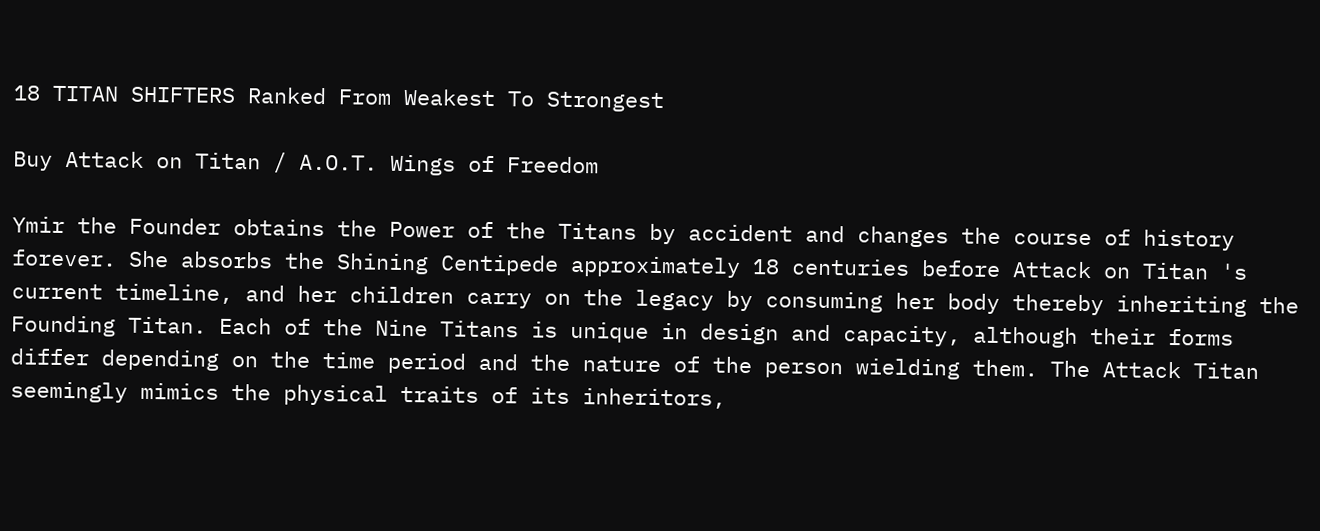18 TITAN SHIFTERS Ranked From Weakest To Strongest

Buy Attack on Titan / A.O.T. Wings of Freedom

Ymir the Founder obtains the Power of the Titans by accident and changes the course of history forever. She absorbs the Shining Centipede approximately 18 centuries before Attack on Titan 's current timeline, and her children carry on the legacy by consuming her body thereby inheriting the Founding Titan. Each of the Nine Titans is unique in design and capacity, although their forms differ depending on the time period and the nature of the person wielding them. The Attack Titan seemingly mimics the physical traits of its inheritors,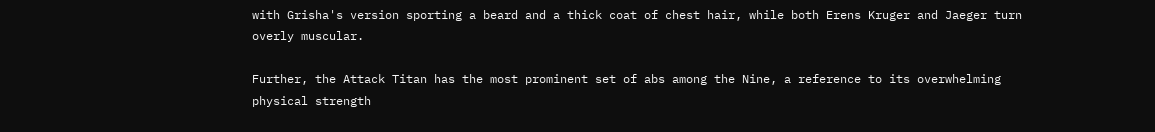with Grisha's version sporting a beard and a thick coat of chest hair, while both Erens Kruger and Jaeger turn overly muscular.

Further, the Attack Titan has the most prominent set of abs among the Nine, a reference to its overwhelming physical strength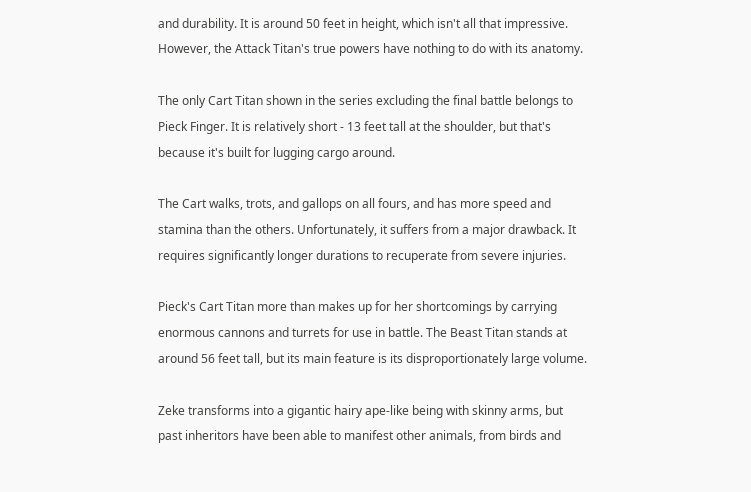and durability. It is around 50 feet in height, which isn't all that impressive. However, the Attack Titan's true powers have nothing to do with its anatomy.

The only Cart Titan shown in the series excluding the final battle belongs to Pieck Finger. It is relatively short - 13 feet tall at the shoulder, but that's because it's built for lugging cargo around.

The Cart walks, trots, and gallops on all fours, and has more speed and stamina than the others. Unfortunately, it suffers from a major drawback. It requires significantly longer durations to recuperate from severe injuries.

Pieck's Cart Titan more than makes up for her shortcomings by carrying enormous cannons and turrets for use in battle. The Beast Titan stands at around 56 feet tall, but its main feature is its disproportionately large volume.

Zeke transforms into a gigantic hairy ape-like being with skinny arms, but past inheritors have been able to manifest other animals, from birds and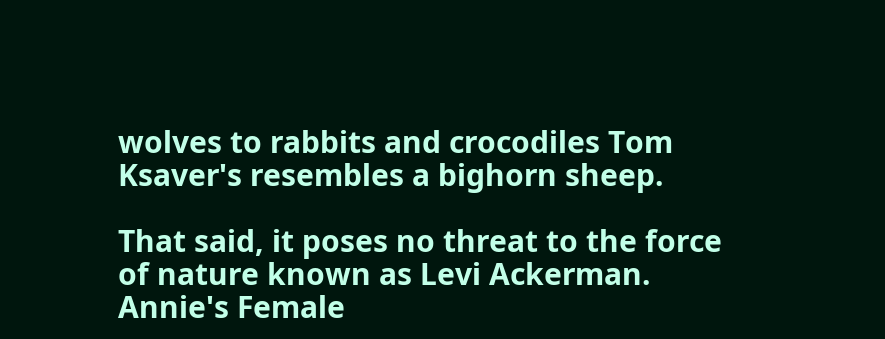wolves to rabbits and crocodiles Tom Ksaver's resembles a bighorn sheep.

That said, it poses no threat to the force of nature known as Levi Ackerman. Annie's Female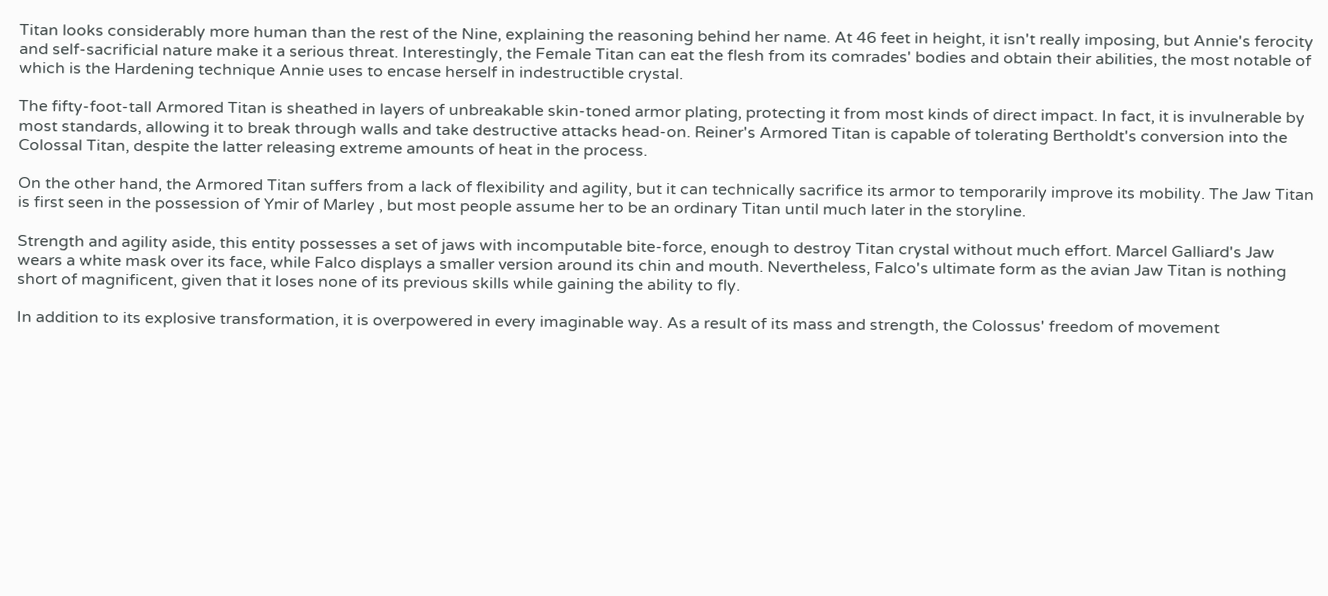Titan looks considerably more human than the rest of the Nine, explaining the reasoning behind her name. At 46 feet in height, it isn't really imposing, but Annie's ferocity and self-sacrificial nature make it a serious threat. Interestingly, the Female Titan can eat the flesh from its comrades' bodies and obtain their abilities, the most notable of which is the Hardening technique Annie uses to encase herself in indestructible crystal.

The fifty-foot-tall Armored Titan is sheathed in layers of unbreakable skin-toned armor plating, protecting it from most kinds of direct impact. In fact, it is invulnerable by most standards, allowing it to break through walls and take destructive attacks head-on. Reiner's Armored Titan is capable of tolerating Bertholdt's conversion into the Colossal Titan, despite the latter releasing extreme amounts of heat in the process.

On the other hand, the Armored Titan suffers from a lack of flexibility and agility, but it can technically sacrifice its armor to temporarily improve its mobility. The Jaw Titan is first seen in the possession of Ymir of Marley , but most people assume her to be an ordinary Titan until much later in the storyline.

Strength and agility aside, this entity possesses a set of jaws with incomputable bite-force, enough to destroy Titan crystal without much effort. Marcel Galliard's Jaw wears a white mask over its face, while Falco displays a smaller version around its chin and mouth. Nevertheless, Falco's ultimate form as the avian Jaw Titan is nothing short of magnificent, given that it loses none of its previous skills while gaining the ability to fly.

In addition to its explosive transformation, it is overpowered in every imaginable way. As a result of its mass and strength, the Colossus' freedom of movement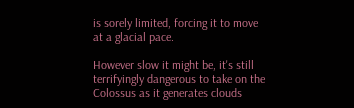is sorely limited, forcing it to move at a glacial pace.

However slow it might be, it's still terrifyingly dangerous to take on the Colossus as it generates clouds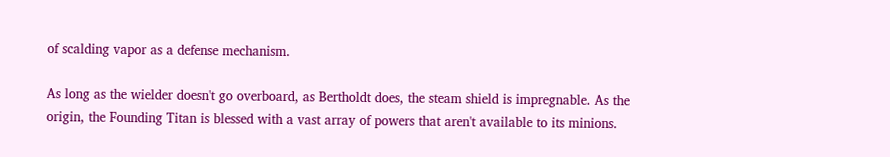of scalding vapor as a defense mechanism.

As long as the wielder doesn't go overboard, as Bertholdt does, the steam shield is impregnable. As the origin, the Founding Titan is blessed with a vast array of powers that aren't available to its minions.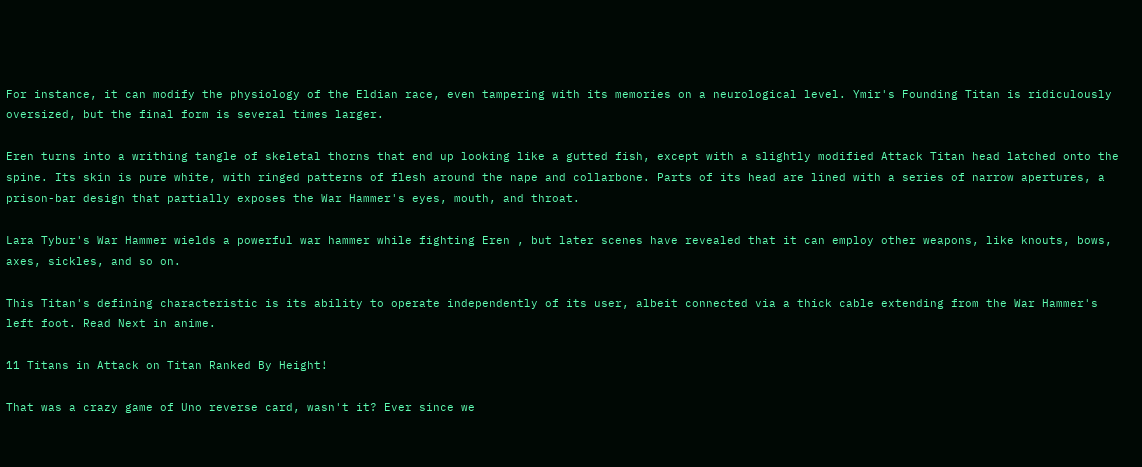For instance, it can modify the physiology of the Eldian race, even tampering with its memories on a neurological level. Ymir's Founding Titan is ridiculously oversized, but the final form is several times larger.

Eren turns into a writhing tangle of skeletal thorns that end up looking like a gutted fish, except with a slightly modified Attack Titan head latched onto the spine. Its skin is pure white, with ringed patterns of flesh around the nape and collarbone. Parts of its head are lined with a series of narrow apertures, a prison-bar design that partially exposes the War Hammer's eyes, mouth, and throat.

Lara Tybur's War Hammer wields a powerful war hammer while fighting Eren , but later scenes have revealed that it can employ other weapons, like knouts, bows, axes, sickles, and so on.

This Titan's defining characteristic is its ability to operate independently of its user, albeit connected via a thick cable extending from the War Hammer's left foot. Read Next in anime.

11 Titans in Attack on Titan Ranked By Height!

That was a crazy game of Uno reverse card, wasn't it? Ever since we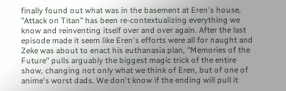finally found out what was in the basement at Eren's house, "Attack on Titan" has been re-contextualizing everything we know and reinventing itself over and over again. After the last episode made it seem like Eren's efforts were all for naught and Zeke was about to enact his euthanasia plan, "Memories of the Future" pulls arguably the biggest magic trick of the entire show, changing not only what we think of Eren, but of one of anime's worst dads. We don't know if the ending will pull it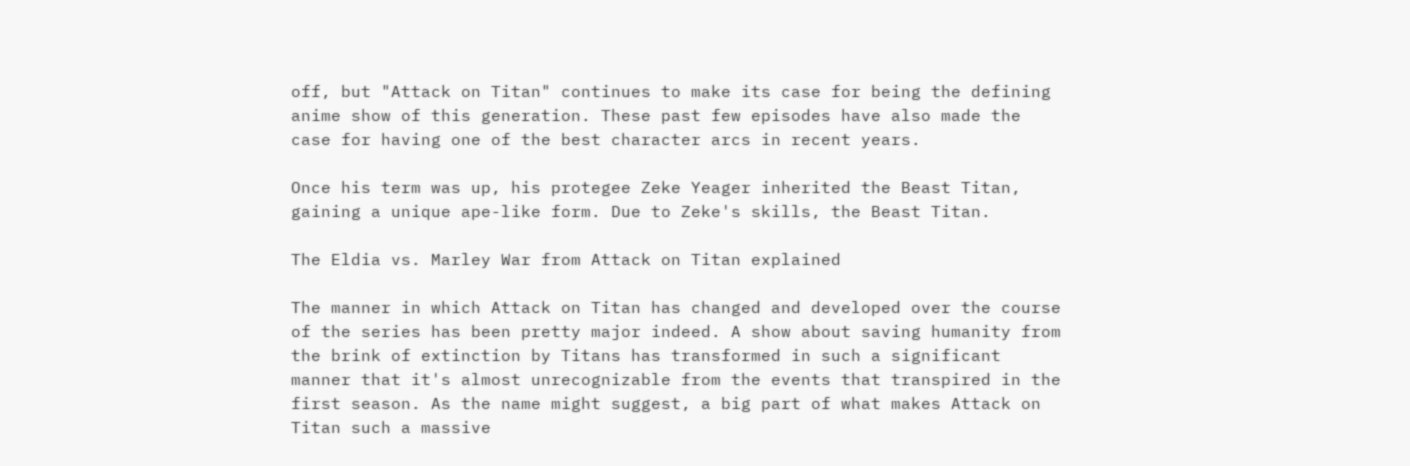off, but "Attack on Titan" continues to make its case for being the defining anime show of this generation. These past few episodes have also made the case for having one of the best character arcs in recent years.

Once his term was up, his protegee Zeke Yeager inherited the Beast Titan, gaining a unique ape-like form. Due to Zeke's skills, the Beast Titan.

The Eldia vs. Marley War from Attack on Titan explained

The manner in which Attack on Titan has changed and developed over the course of the series has been pretty major indeed. A show about saving humanity from the brink of extinction by Titans has transformed in such a significant manner that it's almost unrecognizable from the events that transpired in the first season. As the name might suggest, a big part of what makes Attack on Titan such a massive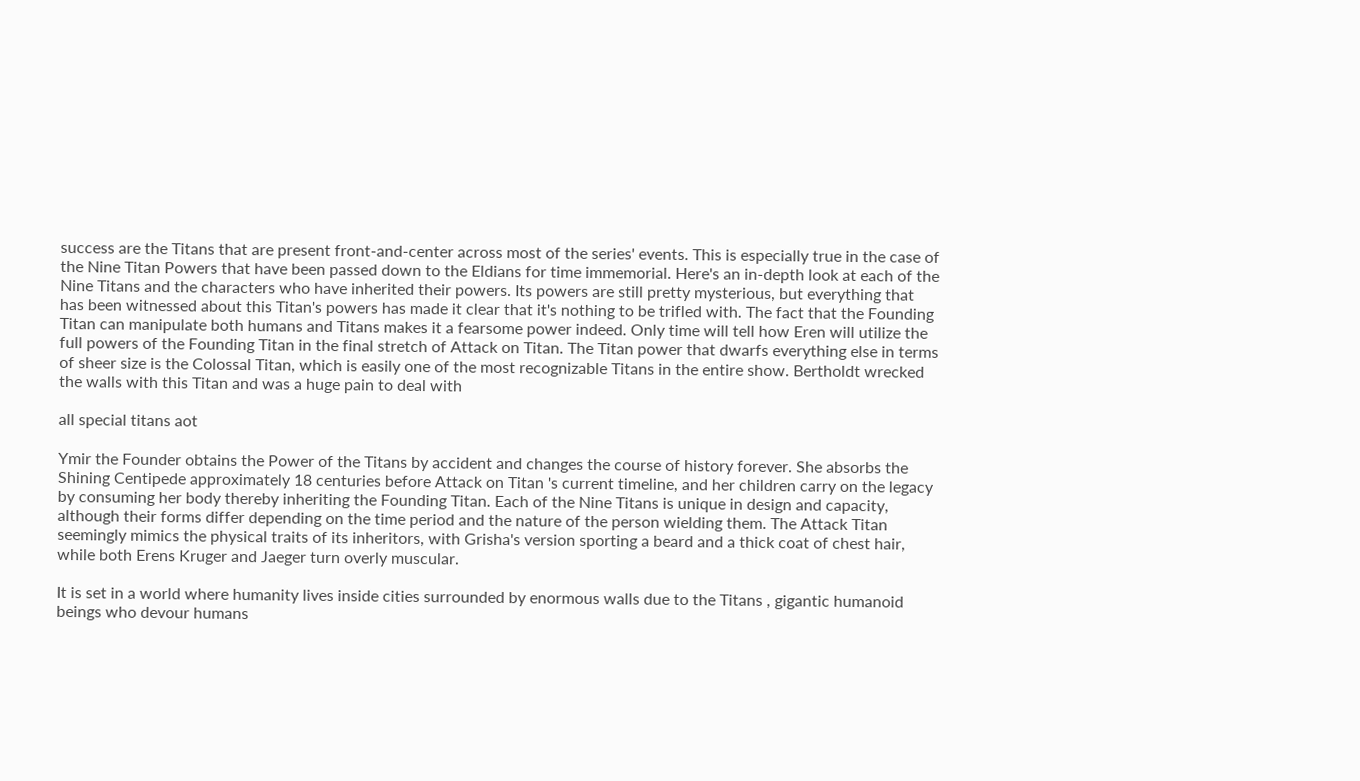success are the Titans that are present front-and-center across most of the series' events. This is especially true in the case of the Nine Titan Powers that have been passed down to the Eldians for time immemorial. Here's an in-depth look at each of the Nine Titans and the characters who have inherited their powers. Its powers are still pretty mysterious, but everything that has been witnessed about this Titan's powers has made it clear that it's nothing to be trifled with. The fact that the Founding Titan can manipulate both humans and Titans makes it a fearsome power indeed. Only time will tell how Eren will utilize the full powers of the Founding Titan in the final stretch of Attack on Titan. The Titan power that dwarfs everything else in terms of sheer size is the Colossal Titan, which is easily one of the most recognizable Titans in the entire show. Bertholdt wrecked the walls with this Titan and was a huge pain to deal with

all special titans aot

Ymir the Founder obtains the Power of the Titans by accident and changes the course of history forever. She absorbs the Shining Centipede approximately 18 centuries before Attack on Titan 's current timeline, and her children carry on the legacy by consuming her body thereby inheriting the Founding Titan. Each of the Nine Titans is unique in design and capacity, although their forms differ depending on the time period and the nature of the person wielding them. The Attack Titan seemingly mimics the physical traits of its inheritors, with Grisha's version sporting a beard and a thick coat of chest hair, while both Erens Kruger and Jaeger turn overly muscular.

It is set in a world where humanity lives inside cities surrounded by enormous walls due to the Titans , gigantic humanoid beings who devour humans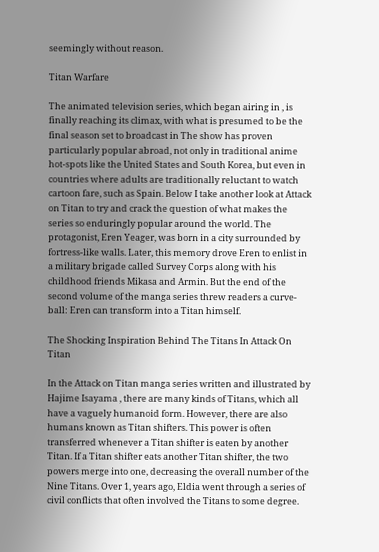seemingly without reason.

Titan Warfare

The animated television series, which began airing in , is finally reaching its climax, with what is presumed to be the final season set to broadcast in The show has proven particularly popular abroad, not only in traditional anime hot-spots like the United States and South Korea, but even in countries where adults are traditionally reluctant to watch cartoon fare, such as Spain. Below I take another look at Attack on Titan to try and crack the question of what makes the series so enduringly popular around the world. The protagonist, Eren Yeager, was born in a city surrounded by fortress-like walls. Later, this memory drove Eren to enlist in a military brigade called Survey Corps along with his childhood friends Mikasa and Armin. But the end of the second volume of the manga series threw readers a curve-ball: Eren can transform into a Titan himself.

The Shocking Inspiration Behind The Titans In Attack On Titan

In the Attack on Titan manga series written and illustrated by Hajime Isayama , there are many kinds of Titans, which all have a vaguely humanoid form. However, there are also humans known as Titan shifters. This power is often transferred whenever a Titan shifter is eaten by another Titan. If a Titan shifter eats another Titan shifter, the two powers merge into one, decreasing the overall number of the Nine Titans. Over 1, years ago, Eldia went through a series of civil conflicts that often involved the Titans to some degree.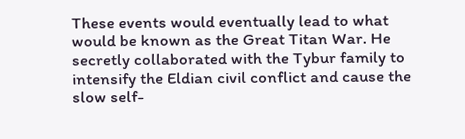These events would eventually lead to what would be known as the Great Titan War. He secretly collaborated with the Tybur family to intensify the Eldian civil conflict and cause the slow self-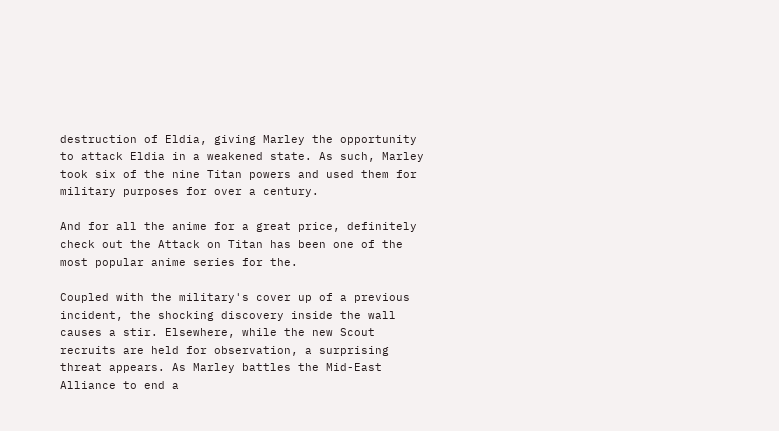destruction of Eldia, giving Marley the opportunity to attack Eldia in a weakened state. As such, Marley took six of the nine Titan powers and used them for military purposes for over a century.

And for all the anime for a great price, definitely check out the Attack on Titan has been one of the most popular anime series for the.

Coupled with the military's cover up of a previous incident, the shocking discovery inside the wall causes a stir. Elsewhere, while the new Scout recruits are held for observation, a surprising threat appears. As Marley battles the Mid-East Alliance to end a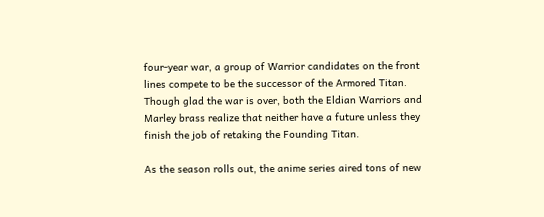four-year war, a group of Warrior candidates on the front lines compete to be the successor of the Armored Titan. Though glad the war is over, both the Eldian Warriors and Marley brass realize that neither have a future unless they finish the job of retaking the Founding Titan.

As the season rolls out, the anime series aired tons of new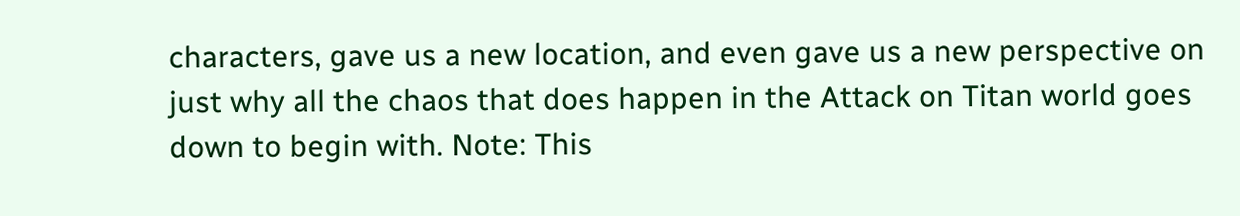characters, gave us a new location, and even gave us a new perspective on just why all the chaos that does happen in the Attack on Titan world goes down to begin with. Note: This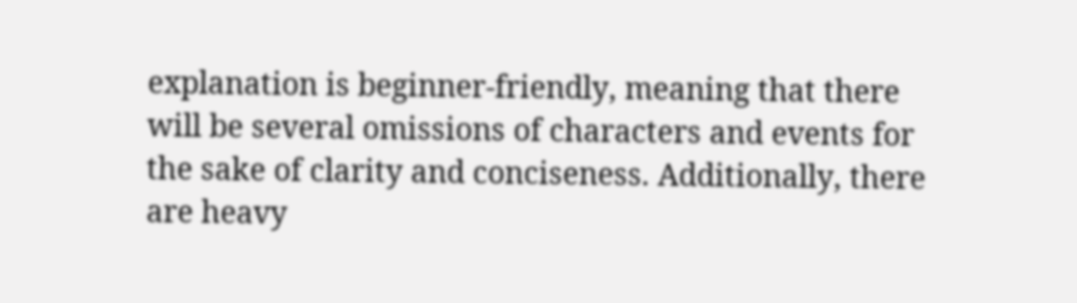explanation is beginner-friendly, meaning that there will be several omissions of characters and events for the sake of clarity and conciseness. Additionally, there are heavy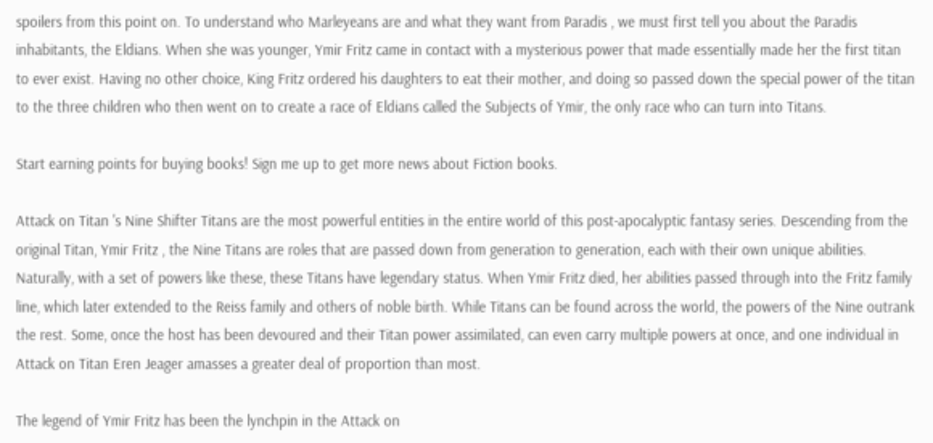spoilers from this point on. To understand who Marleyeans are and what they want from Paradis , we must first tell you about the Paradis inhabitants, the Eldians. When she was younger, Ymir Fritz came in contact with a mysterious power that made essentially made her the first titan to ever exist. Having no other choice, King Fritz ordered his daughters to eat their mother, and doing so passed down the special power of the titan to the three children who then went on to create a race of Eldians called the Subjects of Ymir, the only race who can turn into Titans.

Start earning points for buying books! Sign me up to get more news about Fiction books.

Attack on Titan 's Nine Shifter Titans are the most powerful entities in the entire world of this post-apocalyptic fantasy series. Descending from the original Titan, Ymir Fritz , the Nine Titans are roles that are passed down from generation to generation, each with their own unique abilities. Naturally, with a set of powers like these, these Titans have legendary status. When Ymir Fritz died, her abilities passed through into the Fritz family line, which later extended to the Reiss family and others of noble birth. While Titans can be found across the world, the powers of the Nine outrank the rest. Some, once the host has been devoured and their Titan power assimilated, can even carry multiple powers at once, and one individual in Attack on Titan Eren Jeager amasses a greater deal of proportion than most.

The legend of Ymir Fritz has been the lynchpin in the Attack on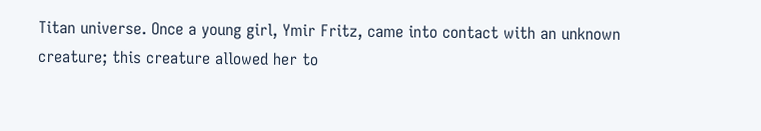Titan universe. Once a young girl, Ymir Fritz, came into contact with an unknown creature; this creature allowed her to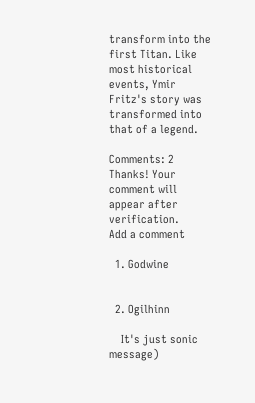transform into the first Titan. Like most historical events, Ymir Fritz's story was transformed into that of a legend.

Comments: 2
Thanks! Your comment will appear after verification.
Add a comment

  1. Godwine


  2. Ogilhinn

    It's just sonic message)